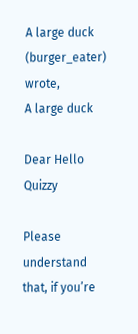A large duck (burger_eater) wrote,
A large duck

Dear Hello Quizzy

Please understand that, if you’re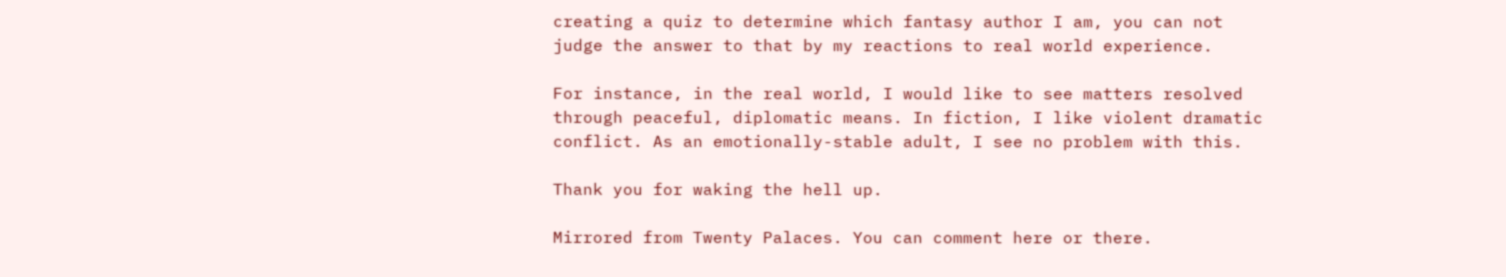creating a quiz to determine which fantasy author I am, you can not judge the answer to that by my reactions to real world experience.

For instance, in the real world, I would like to see matters resolved through peaceful, diplomatic means. In fiction, I like violent dramatic conflict. As an emotionally-stable adult, I see no problem with this.

Thank you for waking the hell up.

Mirrored from Twenty Palaces. You can comment here or there.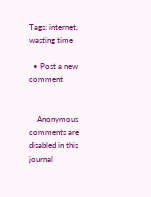Tags: internet, wasting time

  • Post a new comment


    Anonymous comments are disabled in this journal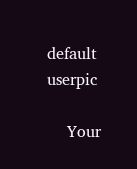default userpic

    Your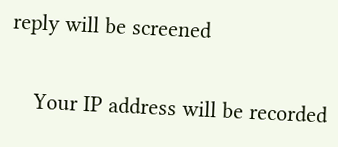reply will be screened

    Your IP address will be recorded